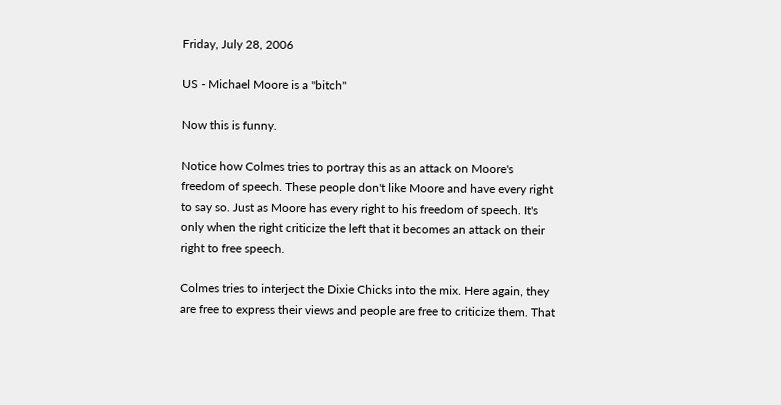Friday, July 28, 2006

US - Michael Moore is a "bitch"

Now this is funny.

Notice how Colmes tries to portray this as an attack on Moore's freedom of speech. These people don't like Moore and have every right to say so. Just as Moore has every right to his freedom of speech. It's only when the right criticize the left that it becomes an attack on their right to free speech.

Colmes tries to interject the Dixie Chicks into the mix. Here again, they are free to express their views and people are free to criticize them. That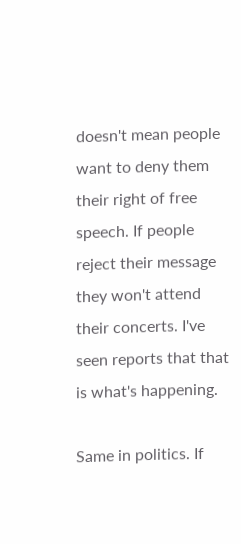doesn't mean people want to deny them their right of free speech. If people reject their message they won't attend their concerts. I've seen reports that that is what's happening.

Same in politics. If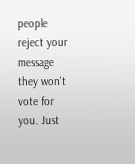people reject your message they won't vote for you. Just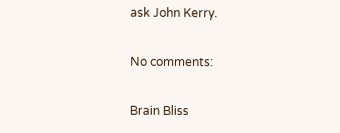ask John Kerry.

No comments:

Brain Bliss